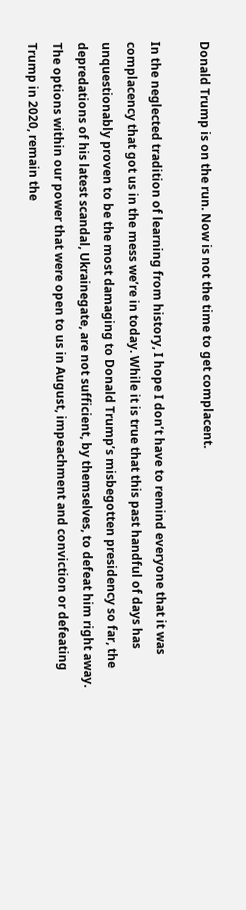Donald Trump is on the run. Now is not the time to get complacent.

In the neglected tradition of learning from history, I hope I don’t have to remind everyone that it was complacency that got us in the mess we’re in today. While it is true that this past handful of days has unquestionably proven to be the most damaging to Donald Trump’s misbegotten presidency so far, the depredations of his latest scandal, Ukrainegate, are not sufficient, by themselves, to defeat him right away. The options within our power that were open to us in August, impeachment and conviction or defeating Trump in 2020, remain the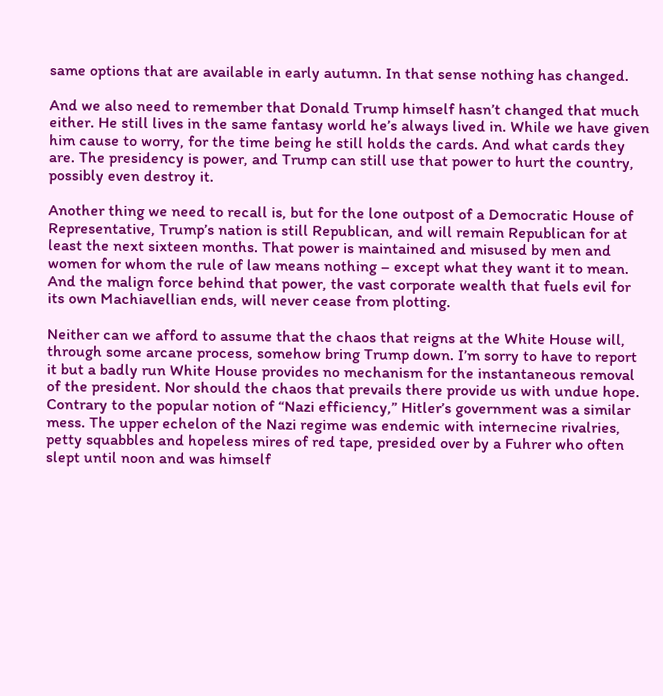same options that are available in early autumn. In that sense nothing has changed.

And we also need to remember that Donald Trump himself hasn’t changed that much either. He still lives in the same fantasy world he’s always lived in. While we have given him cause to worry, for the time being he still holds the cards. And what cards they are. The presidency is power, and Trump can still use that power to hurt the country, possibly even destroy it.

Another thing we need to recall is, but for the lone outpost of a Democratic House of Representative, Trump’s nation is still Republican, and will remain Republican for at least the next sixteen months. That power is maintained and misused by men and women for whom the rule of law means nothing – except what they want it to mean. And the malign force behind that power, the vast corporate wealth that fuels evil for its own Machiavellian ends, will never cease from plotting.

Neither can we afford to assume that the chaos that reigns at the White House will, through some arcane process, somehow bring Trump down. I’m sorry to have to report it but a badly run White House provides no mechanism for the instantaneous removal of the president. Nor should the chaos that prevails there provide us with undue hope. Contrary to the popular notion of “Nazi efficiency,” Hitler’s government was a similar mess. The upper echelon of the Nazi regime was endemic with internecine rivalries, petty squabbles and hopeless mires of red tape, presided over by a Fuhrer who often slept until noon and was himself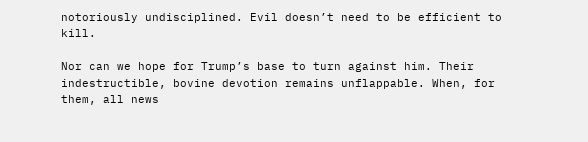notoriously undisciplined. Evil doesn’t need to be efficient to kill.

Nor can we hope for Trump’s base to turn against him. Their indestructible, bovine devotion remains unflappable. When, for them, all news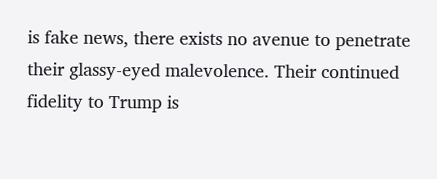is fake news, there exists no avenue to penetrate their glassy-eyed malevolence. Their continued fidelity to Trump is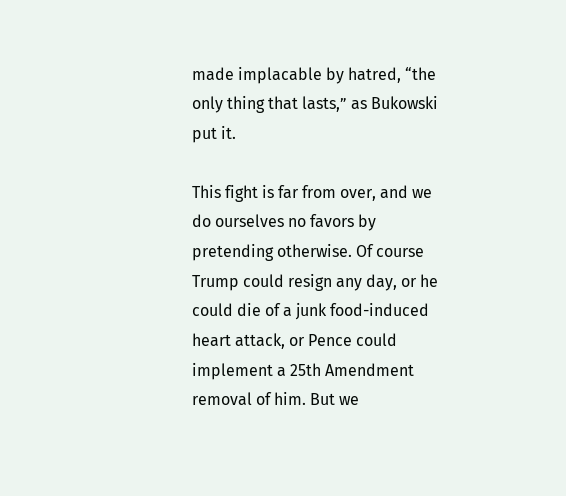made implacable by hatred, “the only thing that lasts,” as Bukowski put it.

This fight is far from over, and we do ourselves no favors by pretending otherwise. Of course Trump could resign any day, or he could die of a junk food-induced heart attack, or Pence could implement a 25th Amendment removal of him. But we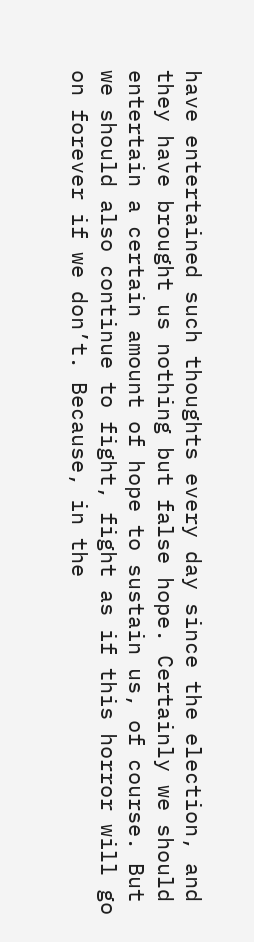have entertained such thoughts every day since the election, and they have brought us nothing but false hope. Certainly we should entertain a certain amount of hope to sustain us, of course. But we should also continue to fight, fight as if this horror will go on forever if we don’t. Because, in the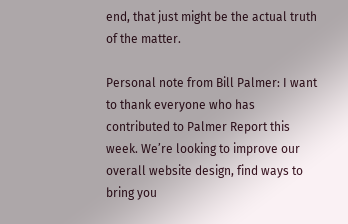end, that just might be the actual truth of the matter.

Personal note from Bill Palmer: I want to thank everyone who has contributed to Palmer Report this week. We’re looking to improve our overall website design, find ways to bring you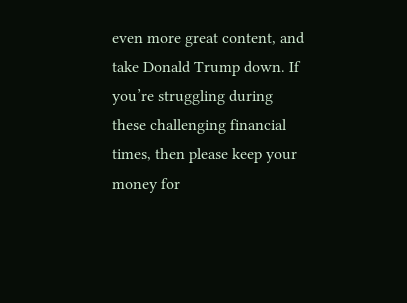even more great content, and take Donald Trump down. If you’re struggling during these challenging financial times, then please keep your money for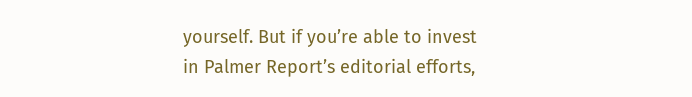yourself. But if you’re able to invest in Palmer Report’s editorial efforts,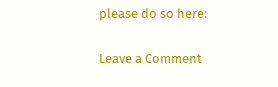please do so here:

Leave a Comment